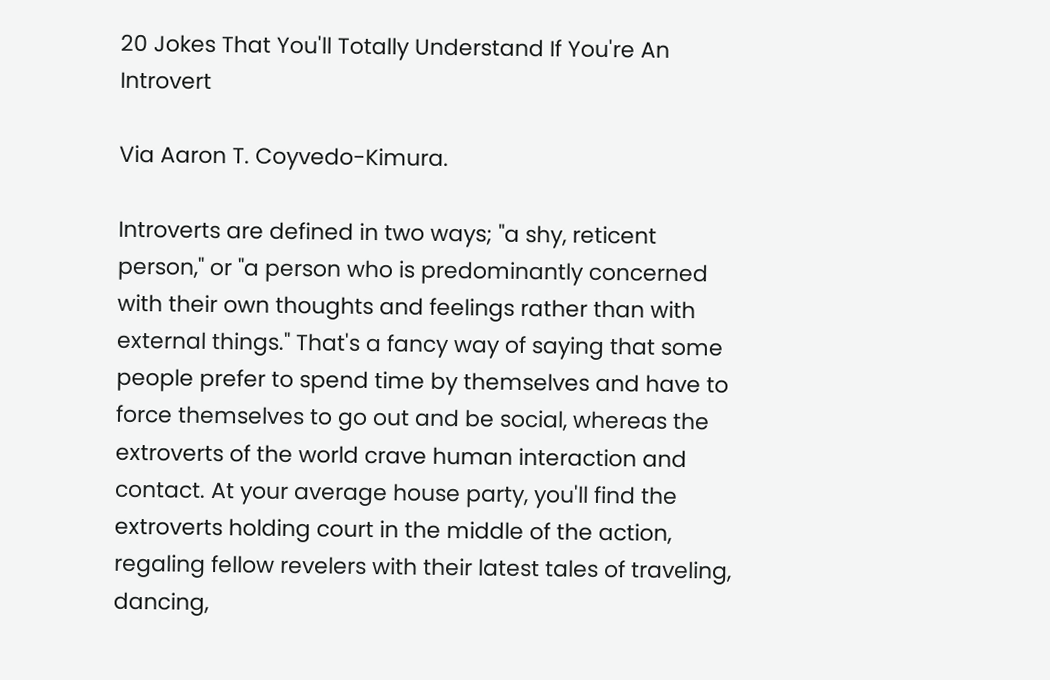20 Jokes That You'll Totally Understand If You're An Introvert

Via Aaron T. Coyvedo-Kimura.

Introverts are defined in two ways; "a shy, reticent person," or "a person who is predominantly concerned with their own thoughts and feelings rather than with external things." That's a fancy way of saying that some people prefer to spend time by themselves and have to force themselves to go out and be social, whereas the extroverts of the world crave human interaction and contact. At your average house party, you'll find the extroverts holding court in the middle of the action, regaling fellow revelers with their latest tales of traveling, dancing,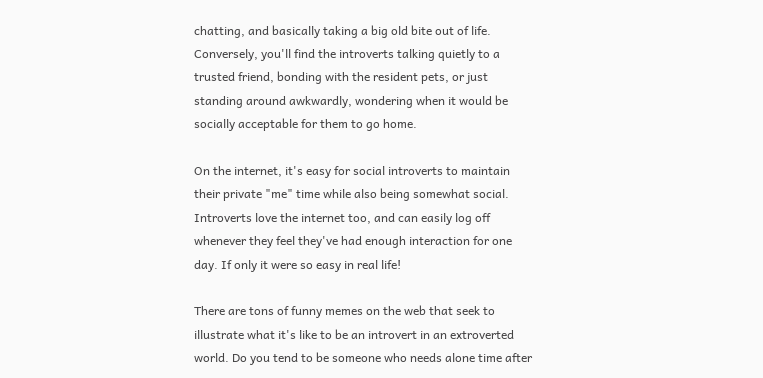chatting, and basically taking a big old bite out of life. Conversely, you'll find the introverts talking quietly to a trusted friend, bonding with the resident pets, or just standing around awkwardly, wondering when it would be socially acceptable for them to go home.

On the internet, it's easy for social introverts to maintain their private "me" time while also being somewhat social. Introverts love the internet too, and can easily log off whenever they feel they've had enough interaction for one day. If only it were so easy in real life!

There are tons of funny memes on the web that seek to illustrate what it's like to be an introvert in an extroverted world. Do you tend to be someone who needs alone time after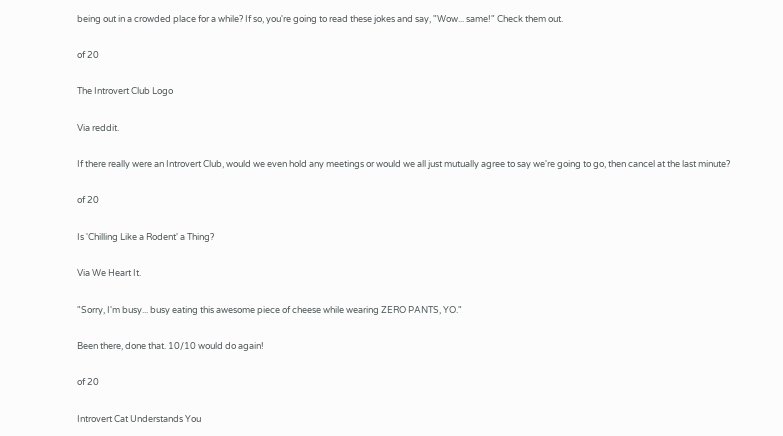being out in a crowded place for a while? If so, you're going to read these jokes and say, "Wow... same!" Check them out.

of 20

The Introvert Club Logo

Via reddit.

If there really were an Introvert Club, would we even hold any meetings or would we all just mutually agree to say we're going to go, then cancel at the last minute?

of 20

Is 'Chilling Like a Rodent' a Thing?

Via We Heart It.

"Sorry, I'm busy... busy eating this awesome piece of cheese while wearing ZERO PANTS, YO."

Been there, done that. 10/10 would do again!

of 20

Introvert Cat Understands You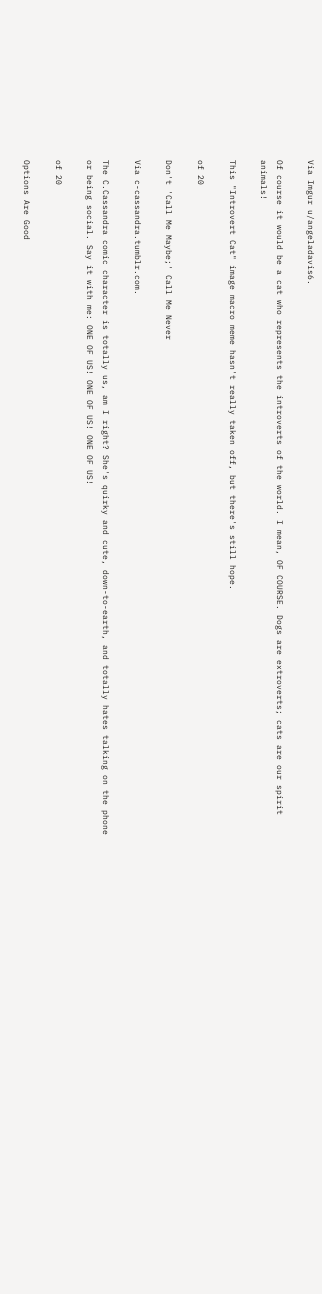Via Imgur u/angeladavis6.

Of course it would be a cat who represents the introverts of the world. I mean, OF COURSE. Dogs are extroverts; cats are our spirit animals!

This "Introvert Cat" image macro meme hasn't really taken off, but there's still hope.

of 20

Don't 'Call Me Maybe;' Call Me Never

Via c-cassandra.tumblr.com.

The C.Cassandra comic character is totally us, am I right? She's quirky and cute, down-to-earth, and totally hates talking on the phone or being social. Say it with me: ONE OF US! ONE OF US! ONE OF US!

of 20

Options Are Good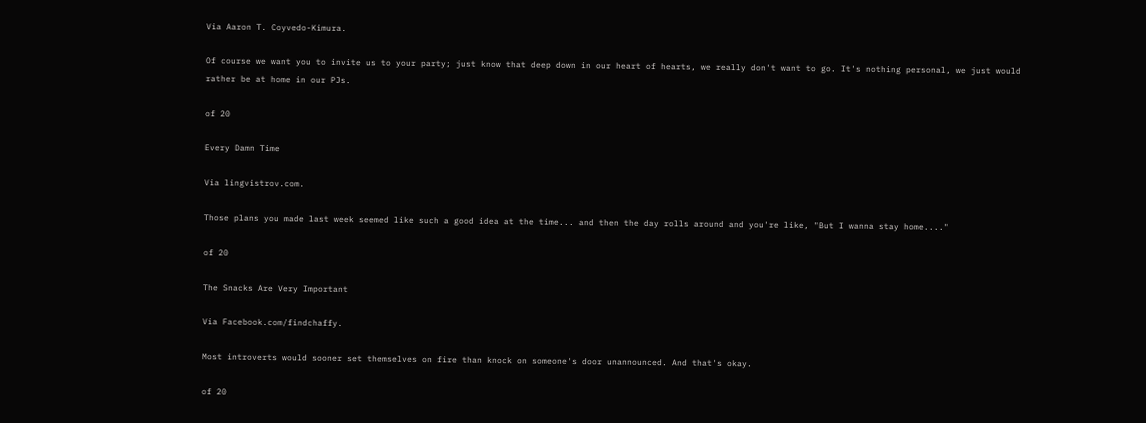Via Aaron T. Coyvedo-Kimura.

Of course we want you to invite us to your party; just know that deep down in our heart of hearts, we really don't want to go. It's nothing personal, we just would rather be at home in our PJs.

of 20

Every Damn Time

Via lingvistrov.com.

Those plans you made last week seemed like such a good idea at the time... and then the day rolls around and you're like, "But I wanna stay home...."

of 20

The Snacks Are Very Important

Via Facebook.com/findchaffy.

Most introverts would sooner set themselves on fire than knock on someone's door unannounced. And that's okay.

of 20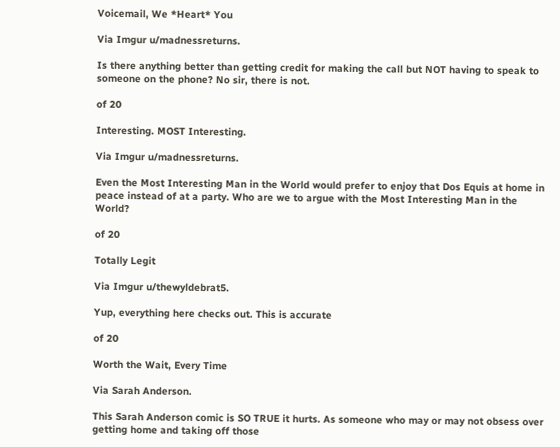Voicemail, We *Heart* You

Via Imgur u/madnessreturns.

Is there anything better than getting credit for making the call but NOT having to speak to someone on the phone? No sir, there is not.

of 20

Interesting. MOST Interesting.

Via Imgur u/madnessreturns.

Even the Most Interesting Man in the World would prefer to enjoy that Dos Equis at home in peace instead of at a party. Who are we to argue with the Most Interesting Man in the World?

of 20

Totally Legit

Via Imgur u/thewyldebrat5.

Yup, everything here checks out. This is accurate

of 20

Worth the Wait, Every Time

Via Sarah Anderson.

This Sarah Anderson comic is SO TRUE it hurts. As someone who may or may not obsess over getting home and taking off those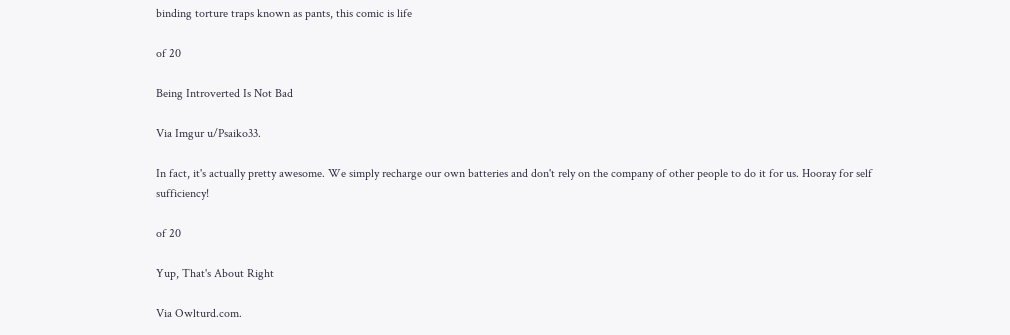binding torture traps known as pants, this comic is life

of 20

Being Introverted Is Not Bad

Via Imgur u/Psaiko33.

In fact, it's actually pretty awesome. We simply recharge our own batteries and don't rely on the company of other people to do it for us. Hooray for self sufficiency!

of 20

Yup, That's About Right

Via Owlturd.com.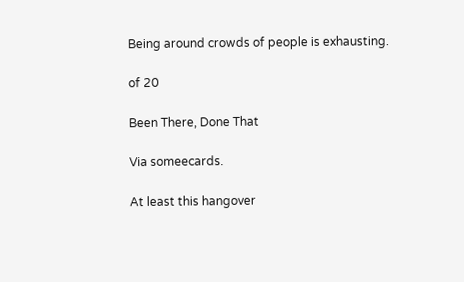Being around crowds of people is exhausting.

of 20

Been There, Done That

Via someecards.

At least this hangover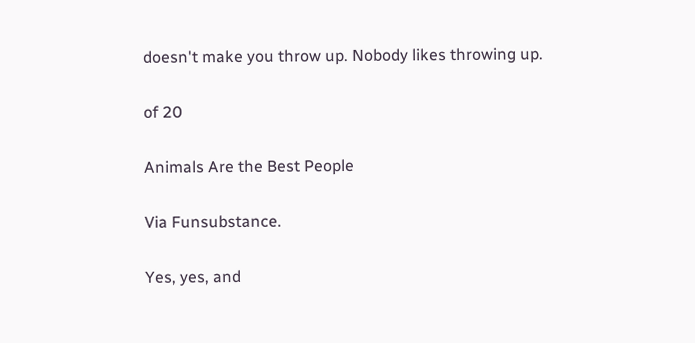doesn't make you throw up. Nobody likes throwing up.

of 20

Animals Are the Best People

Via Funsubstance.

Yes, yes, and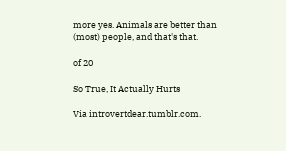more yes. Animals are better than (most) people, and that's that.

of 20

So True, It Actually Hurts

Via introvertdear.tumblr.com.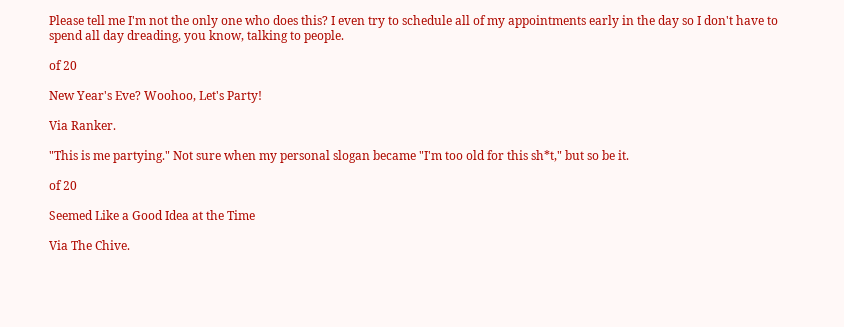Please tell me I'm not the only one who does this? I even try to schedule all of my appointments early in the day so I don't have to spend all day dreading, you know, talking to people.

of 20

New Year's Eve? Woohoo, Let's Party!

Via Ranker.

"This is me partying." Not sure when my personal slogan became "I'm too old for this sh*t," but so be it.

of 20

Seemed Like a Good Idea at the Time

Via The Chive.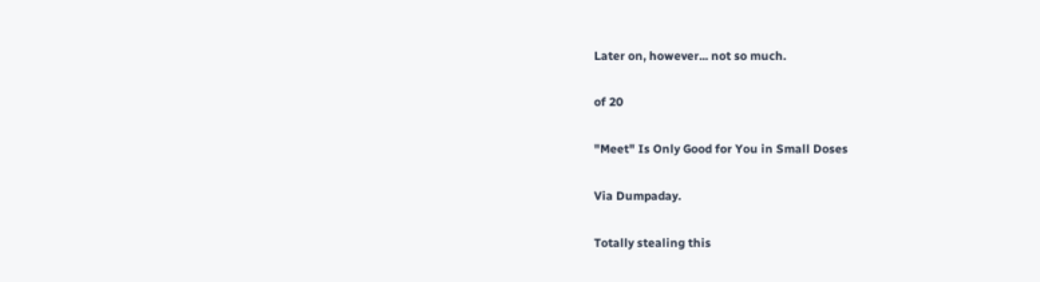Later on, however... not so much.

of 20

"Meet" Is Only Good for You in Small Doses

Via Dumpaday.

Totally stealing this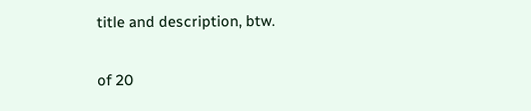title and description, btw.

of 20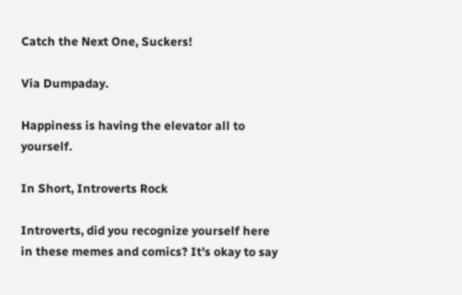Catch the Next One, Suckers!

Via Dumpaday.

Happiness is having the elevator all to yourself.

In Short, Introverts Rock

Introverts, did you recognize yourself here in these memes and comics? It's okay to say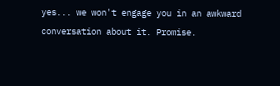yes... we won't engage you in an awkward conversation about it. Promise.